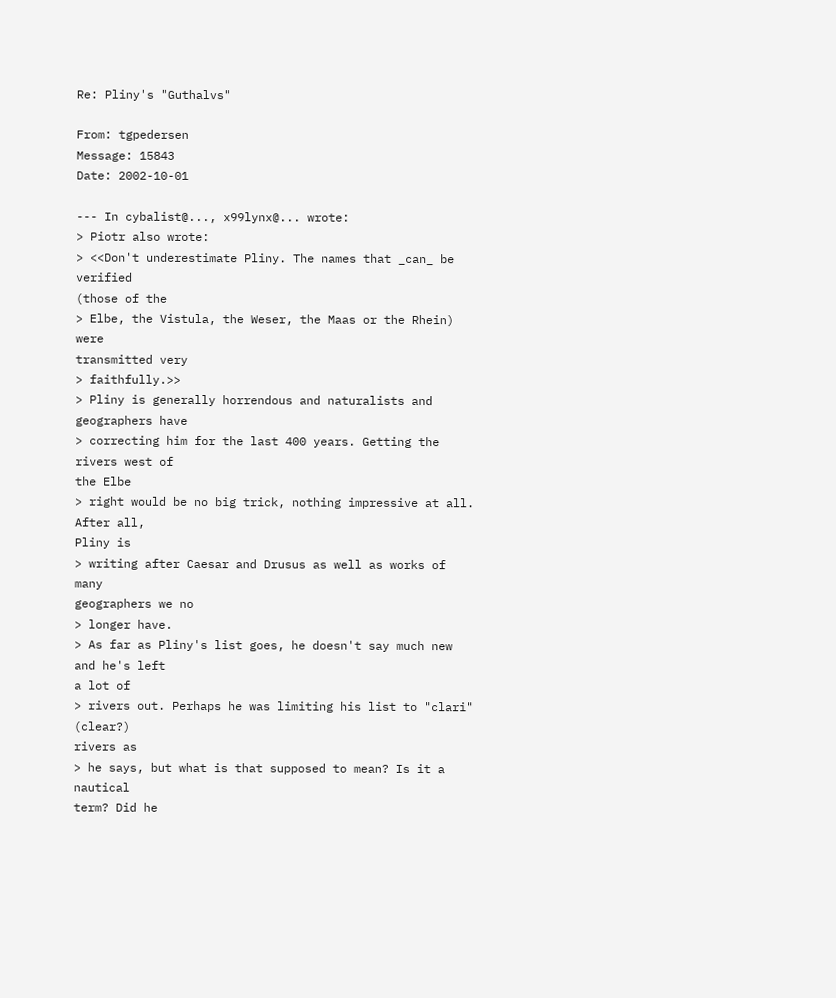Re: Pliny's "Guthalvs"

From: tgpedersen
Message: 15843
Date: 2002-10-01

--- In cybalist@..., x99lynx@... wrote:
> Piotr also wrote:
> <<Don't underestimate Pliny. The names that _can_ be verified
(those of the
> Elbe, the Vistula, the Weser, the Maas or the Rhein) were
transmitted very
> faithfully.>>
> Pliny is generally horrendous and naturalists and geographers have
> correcting him for the last 400 years. Getting the rivers west of
the Elbe
> right would be no big trick, nothing impressive at all. After all,
Pliny is
> writing after Caesar and Drusus as well as works of many
geographers we no
> longer have.
> As far as Pliny's list goes, he doesn't say much new and he's left
a lot of
> rivers out. Perhaps he was limiting his list to "clari" (clear?)
rivers as
> he says, but what is that supposed to mean? Is it a nautical
term? Did he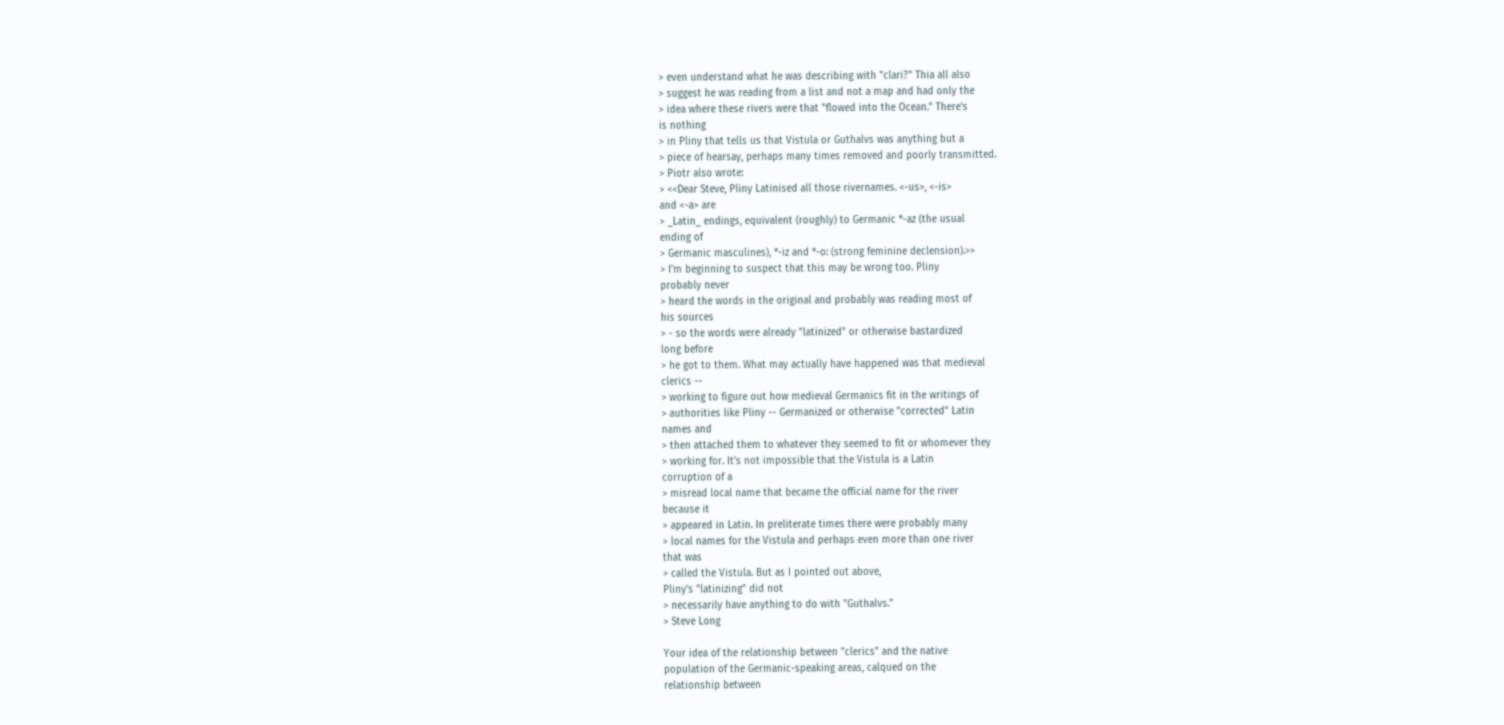> even understand what he was describing with "clari?" Thia all also
> suggest he was reading from a list and not a map and had only the
> idea where these rivers were that "flowed into the Ocean." There's
is nothing
> in Pliny that tells us that Vistula or Guthalvs was anything but a
> piece of hearsay, perhaps many times removed and poorly transmitted.
> Piotr also wrote:
> <<Dear Steve, Pliny Latinised all those rivernames. <-us>, <-is>
and <-a> are
> _Latin_ endings, equivalent (roughly) to Germanic *-az (the usual
ending of
> Germanic masculines), *-iz and *-o: (strong feminine declension).>>
> I'm beginning to suspect that this may be wrong too. Pliny
probably never
> heard the words in the original and probably was reading most of
his sources
> - so the words were already "latinized" or otherwise bastardized
long before
> he got to them. What may actually have happened was that medieval
clerics --
> working to figure out how medieval Germanics fit in the writings of
> authorities like Pliny -- Germanized or otherwise "corrected" Latin
names and
> then attached them to whatever they seemed to fit or whomever they
> working for. It's not impossible that the Vistula is a Latin
corruption of a
> misread local name that became the official name for the river
because it
> appeared in Latin. In preliterate times there were probably many
> local names for the Vistula and perhaps even more than one river
that was
> called the Vistula. But as I pointed out above,
Pliny's "latinizing" did not
> necessarily have anything to do with "Guthalvs."
> Steve Long

Your idea of the relationship between "clerics" and the native
population of the Germanic-speaking areas, calqued on the
relationship between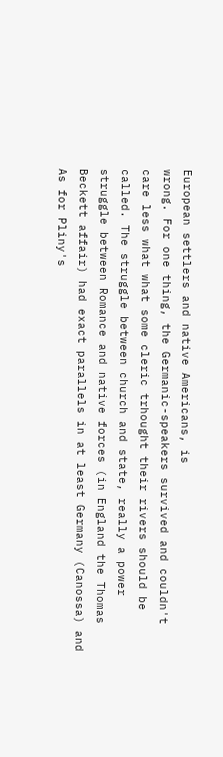European settlers and native Americans, is
wrong. For one thing, the Germanic-speakers survived and couldn't
care less what what some cleric trhought their rivers should be
called. The struggle between church and state, really a power
struggle between Romance and native forces (in England the Thomas
Beckett affair) had exact parallels in at least Germany (Canossa) and
As for Pliny's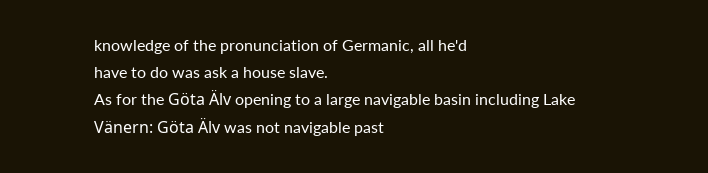knowledge of the pronunciation of Germanic, all he'd
have to do was ask a house slave.
As for the Göta Älv opening to a large navigable basin including Lake
Vänern: Göta Älv was not navigable past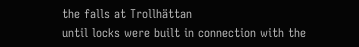the falls at Trollhättan
until locks were built in connection with the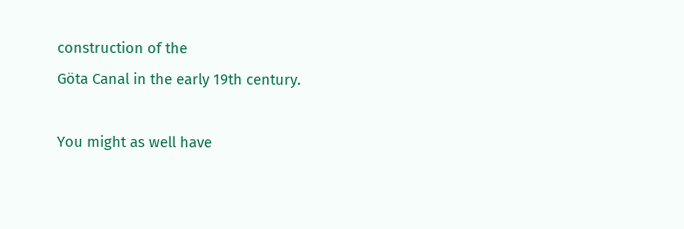construction of the
Göta Canal in the early 19th century.

You might as well have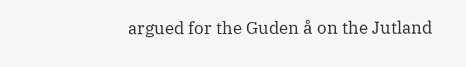argued for the Guden å on the Jutland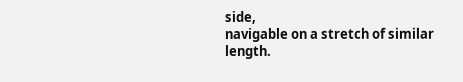side,
navigable on a stretch of similar length.